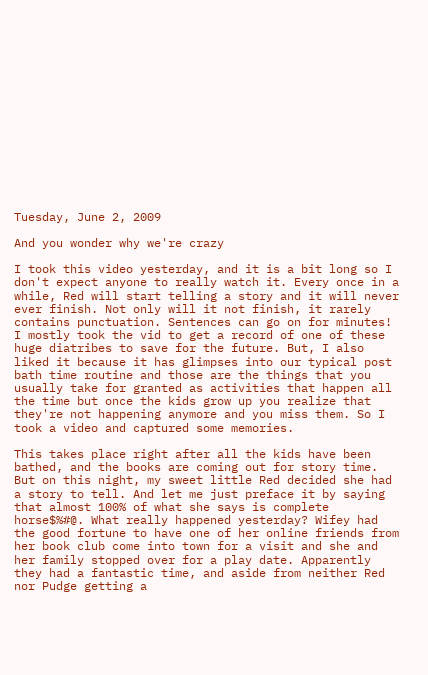Tuesday, June 2, 2009

And you wonder why we're crazy

I took this video yesterday, and it is a bit long so I don't expect anyone to really watch it. Every once in a while, Red will start telling a story and it will never ever finish. Not only will it not finish, it rarely contains punctuation. Sentences can go on for minutes! I mostly took the vid to get a record of one of these huge diatribes to save for the future. But, I also liked it because it has glimpses into our typical post bath time routine and those are the things that you usually take for granted as activities that happen all the time but once the kids grow up you realize that they're not happening anymore and you miss them. So I took a video and captured some memories.

This takes place right after all the kids have been bathed, and the books are coming out for story time. But on this night, my sweet little Red decided she had a story to tell. And let me just preface it by saying that almost 100% of what she says is complete horse$%#@. What really happened yesterday? Wifey had the good fortune to have one of her online friends from her book club come into town for a visit and she and her family stopped over for a play date. Apparently they had a fantastic time, and aside from neither Red nor Pudge getting a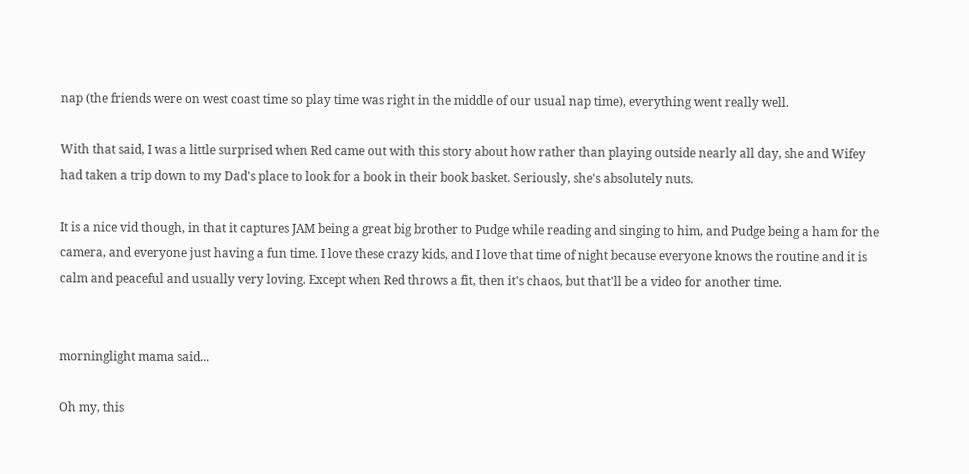nap (the friends were on west coast time so play time was right in the middle of our usual nap time), everything went really well.

With that said, I was a little surprised when Red came out with this story about how rather than playing outside nearly all day, she and Wifey had taken a trip down to my Dad's place to look for a book in their book basket. Seriously, she's absolutely nuts.

It is a nice vid though, in that it captures JAM being a great big brother to Pudge while reading and singing to him, and Pudge being a ham for the camera, and everyone just having a fun time. I love these crazy kids, and I love that time of night because everyone knows the routine and it is calm and peaceful and usually very loving. Except when Red throws a fit, then it's chaos, but that'll be a video for another time.


morninglight mama said...

Oh my, this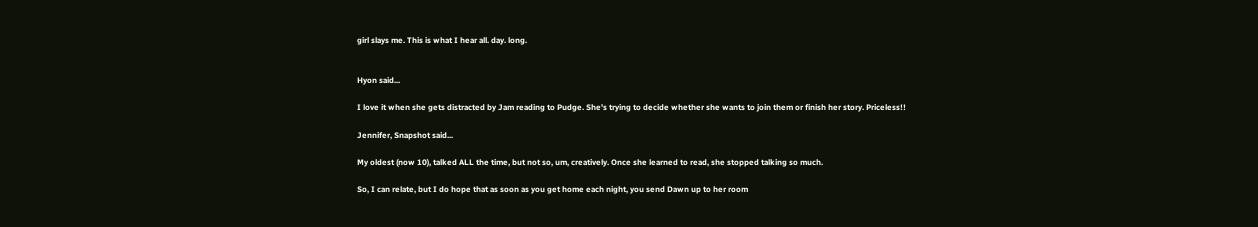girl slays me. This is what I hear all. day. long.


Hyon said...

I love it when she gets distracted by Jam reading to Pudge. She's trying to decide whether she wants to join them or finish her story. Priceless!!

Jennifer, Snapshot said...

My oldest (now 10), talked ALL the time, but not so, um, creatively. Once she learned to read, she stopped talking so much.

So, I can relate, but I do hope that as soon as you get home each night, you send Dawn up to her room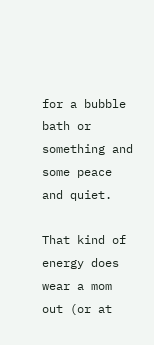for a bubble bath or something and some peace and quiet.

That kind of energy does wear a mom out (or at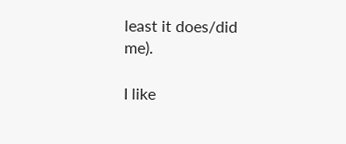least it does/did me).

I like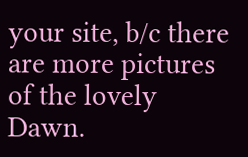your site, b/c there are more pictures of the lovely Dawn.